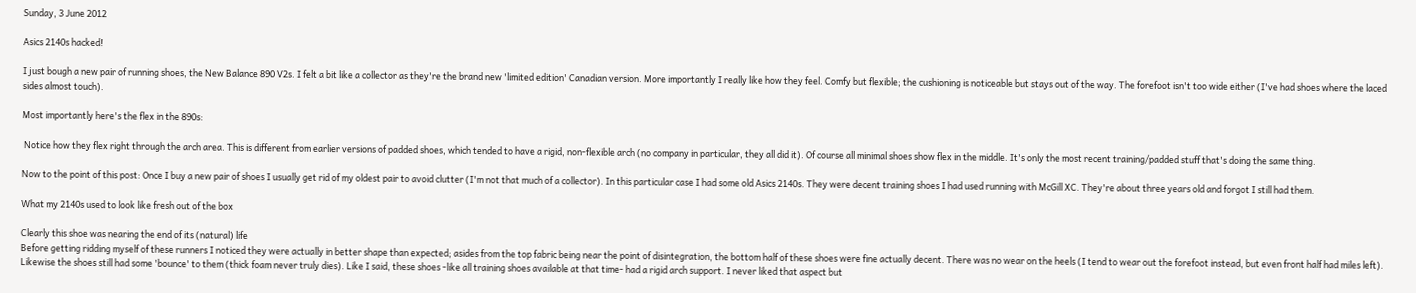Sunday, 3 June 2012

Asics 2140s hacked!

I just bough a new pair of running shoes, the New Balance 890 V2s. I felt a bit like a collector as they're the brand new 'limited edition' Canadian version. More importantly I really like how they feel. Comfy but flexible; the cushioning is noticeable but stays out of the way. The forefoot isn't too wide either (I've had shoes where the laced sides almost touch).

Most importantly here's the flex in the 890s:

 Notice how they flex right through the arch area. This is different from earlier versions of padded shoes, which tended to have a rigid, non-flexible arch (no company in particular, they all did it). Of course all minimal shoes show flex in the middle. It's only the most recent training/padded stuff that's doing the same thing.

Now to the point of this post: Once I buy a new pair of shoes I usually get rid of my oldest pair to avoid clutter (I'm not that much of a collector). In this particular case I had some old Asics 2140s. They were decent training shoes I had used running with McGill XC. They're about three years old and forgot I still had them.

What my 2140s used to look like fresh out of the box

Clearly this shoe was nearing the end of its (natural) life
Before getting ridding myself of these runners I noticed they were actually in better shape than expected; asides from the top fabric being near the point of disintegration, the bottom half of these shoes were fine actually decent. There was no wear on the heels (I tend to wear out the forefoot instead, but even front half had miles left). Likewise the shoes still had some 'bounce' to them (thick foam never truly dies). Like I said, these shoes -like all training shoes available at that time- had a rigid arch support. I never liked that aspect but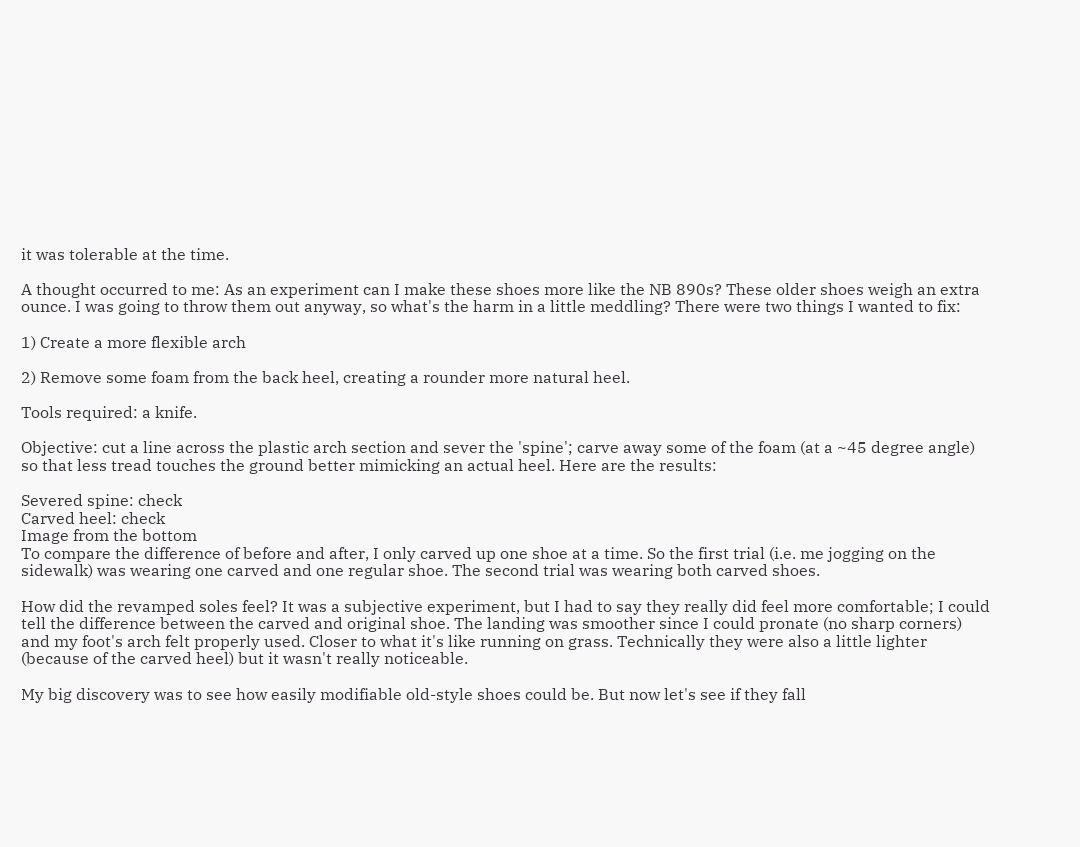it was tolerable at the time.

A thought occurred to me: As an experiment can I make these shoes more like the NB 890s? These older shoes weigh an extra ounce. I was going to throw them out anyway, so what's the harm in a little meddling? There were two things I wanted to fix:

1) Create a more flexible arch

2) Remove some foam from the back heel, creating a rounder more natural heel.

Tools required: a knife.

Objective: cut a line across the plastic arch section and sever the 'spine'; carve away some of the foam (at a ~45 degree angle) so that less tread touches the ground better mimicking an actual heel. Here are the results:

Severed spine: check
Carved heel: check
Image from the bottom
To compare the difference of before and after, I only carved up one shoe at a time. So the first trial (i.e. me jogging on the sidewalk) was wearing one carved and one regular shoe. The second trial was wearing both carved shoes.

How did the revamped soles feel? It was a subjective experiment, but I had to say they really did feel more comfortable; I could tell the difference between the carved and original shoe. The landing was smoother since I could pronate (no sharp corners) and my foot's arch felt properly used. Closer to what it's like running on grass. Technically they were also a little lighter (because of the carved heel) but it wasn't really noticeable.

My big discovery was to see how easily modifiable old-style shoes could be. But now let's see if they fall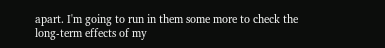apart. I'm going to run in them some more to check the long-term effects of my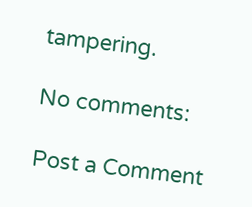tampering.

No comments:

Post a Comment